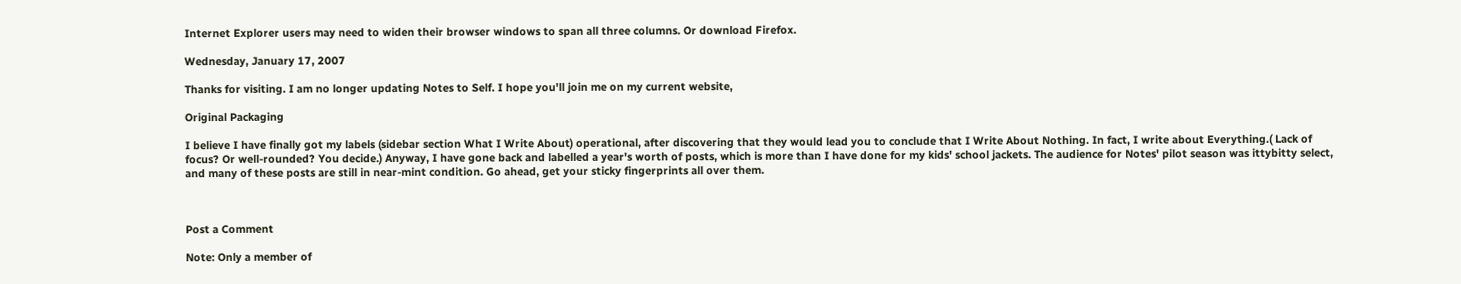Internet Explorer users may need to widen their browser windows to span all three columns. Or download Firefox.

Wednesday, January 17, 2007

Thanks for visiting. I am no longer updating Notes to Self. I hope you'll join me on my current website,

Original Packaging

I believe I have finally got my labels (sidebar section What I Write About) operational, after discovering that they would lead you to conclude that I Write About Nothing. In fact, I write about Everything.( Lack of focus? Or well-rounded? You decide.) Anyway, I have gone back and labelled a year's worth of posts, which is more than I have done for my kids' school jackets. The audience for Notes' pilot season was ittybitty select, and many of these posts are still in near-mint condition. Go ahead, get your sticky fingerprints all over them.



Post a Comment

Note: Only a member of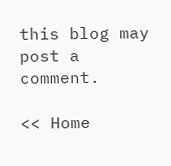this blog may post a comment.

<< Home